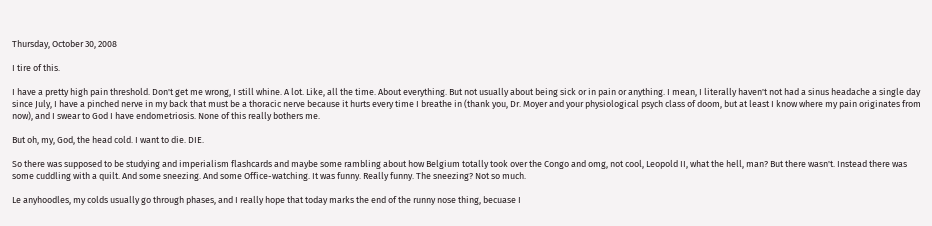Thursday, October 30, 2008

I tire of this.

I have a pretty high pain threshold. Don't get me wrong, I still whine. A lot. Like, all the time. About everything. But not usually about being sick or in pain or anything. I mean, I literally haven't not had a sinus headache a single day since July, I have a pinched nerve in my back that must be a thoracic nerve because it hurts every time I breathe in (thank you, Dr. Moyer and your physiological psych class of doom, but at least I know where my pain originates from now), and I swear to God I have endometriosis. None of this really bothers me.

But oh, my, God, the head cold. I want to die. DIE.

So there was supposed to be studying and imperialism flashcards and maybe some rambling about how Belgium totally took over the Congo and omg, not cool, Leopold II, what the hell, man? But there wasn't. Instead there was some cuddling with a quilt. And some sneezing. And some Office-watching. It was funny. Really funny. The sneezing? Not so much.

Le anyhoodles, my colds usually go through phases, and I really hope that today marks the end of the runny nose thing, becuase I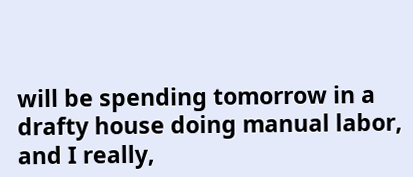will be spending tomorrow in a drafty house doing manual labor, and I really,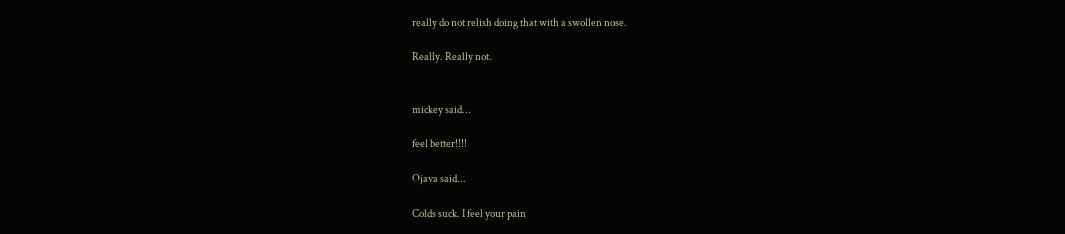really do not relish doing that with a swollen nose.

Really. Really not.


mickey said...

feel better!!!!

Ojava said...

Colds suck. I feel your pain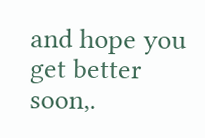and hope you get better soon,.